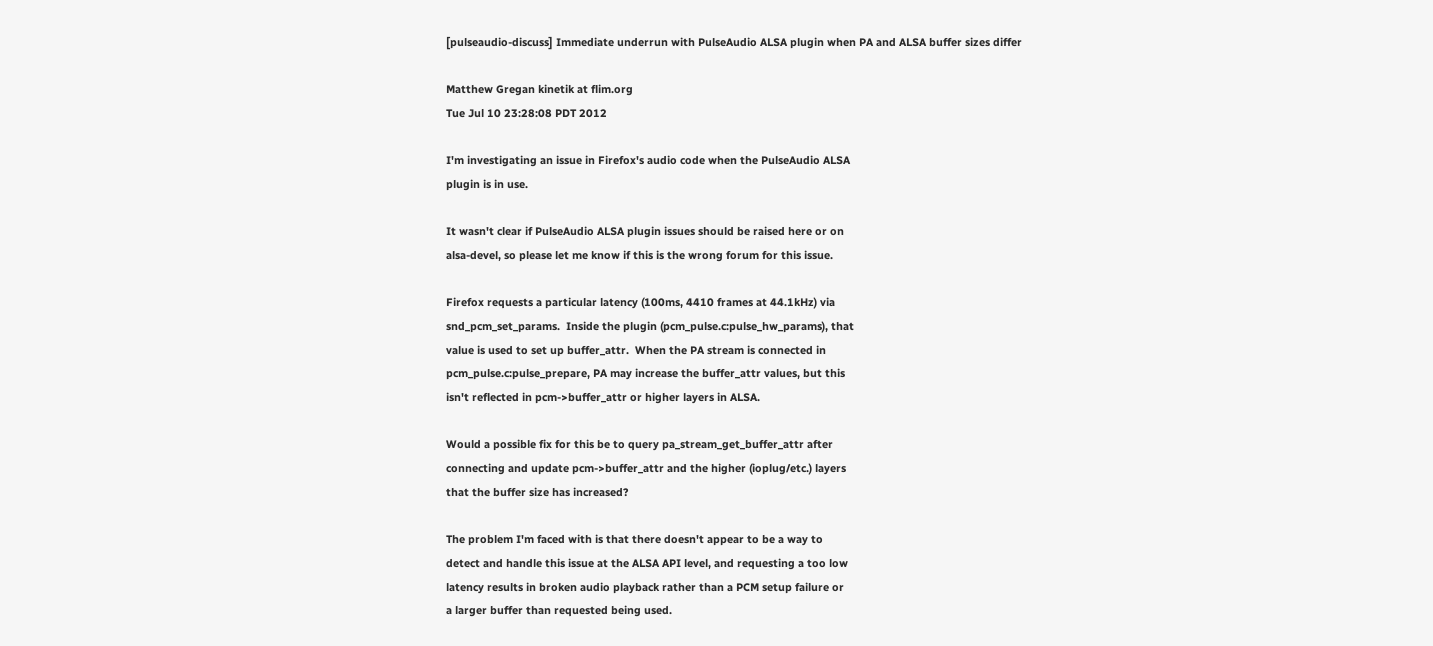[pulseaudio-discuss] Immediate underrun with PulseAudio ALSA plugin when PA and ALSA buffer sizes differ

Matthew Gregan kinetik at flim.org
Tue Jul 10 23:28:08 PDT 2012

I'm investigating an issue in Firefox's audio code when the PulseAudio ALSA
plugin is in use.

It wasn't clear if PulseAudio ALSA plugin issues should be raised here or on
alsa-devel, so please let me know if this is the wrong forum for this issue.

Firefox requests a particular latency (100ms, 4410 frames at 44.1kHz) via
snd_pcm_set_params.  Inside the plugin (pcm_pulse.c:pulse_hw_params), that
value is used to set up buffer_attr.  When the PA stream is connected in
pcm_pulse.c:pulse_prepare, PA may increase the buffer_attr values, but this
isn't reflected in pcm->buffer_attr or higher layers in ALSA.

Would a possible fix for this be to query pa_stream_get_buffer_attr after
connecting and update pcm->buffer_attr and the higher (ioplug/etc.) layers
that the buffer size has increased?

The problem I'm faced with is that there doesn't appear to be a way to
detect and handle this issue at the ALSA API level, and requesting a too low
latency results in broken audio playback rather than a PCM setup failure or
a larger buffer than requested being used.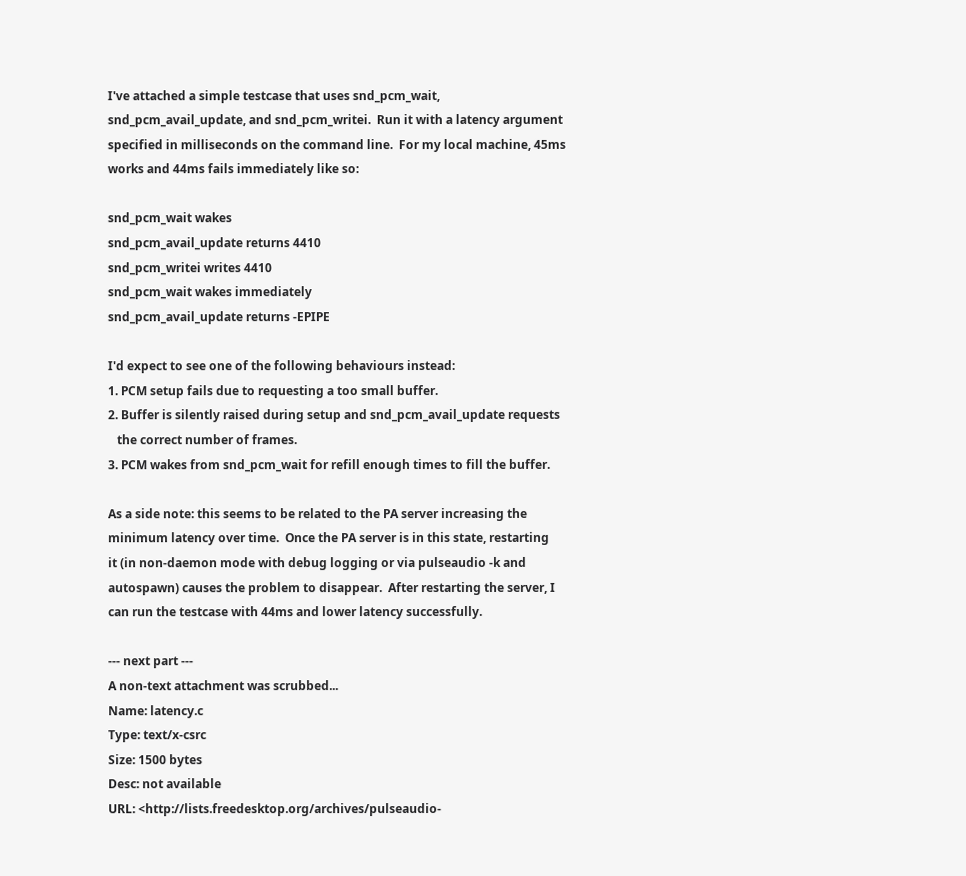I've attached a simple testcase that uses snd_pcm_wait,
snd_pcm_avail_update, and snd_pcm_writei.  Run it with a latency argument
specified in milliseconds on the command line.  For my local machine, 45ms
works and 44ms fails immediately like so:

snd_pcm_wait wakes
snd_pcm_avail_update returns 4410
snd_pcm_writei writes 4410
snd_pcm_wait wakes immediately
snd_pcm_avail_update returns -EPIPE

I'd expect to see one of the following behaviours instead:
1. PCM setup fails due to requesting a too small buffer.
2. Buffer is silently raised during setup and snd_pcm_avail_update requests
   the correct number of frames.
3. PCM wakes from snd_pcm_wait for refill enough times to fill the buffer.

As a side note: this seems to be related to the PA server increasing the
minimum latency over time.  Once the PA server is in this state, restarting
it (in non-daemon mode with debug logging or via pulseaudio -k and
autospawn) causes the problem to disappear.  After restarting the server, I
can run the testcase with 44ms and lower latency successfully.

--- next part ---
A non-text attachment was scrubbed...
Name: latency.c
Type: text/x-csrc
Size: 1500 bytes
Desc: not available
URL: <http://lists.freedesktop.org/archives/pulseaudio-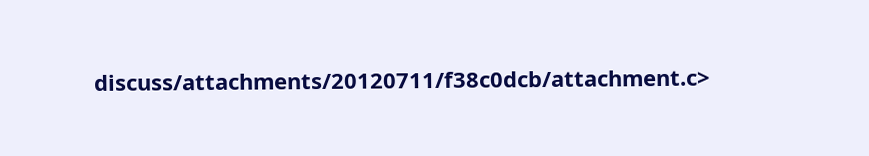discuss/attachments/20120711/f38c0dcb/attachment.c>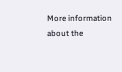More information about the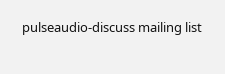pulseaudio-discuss mailing list